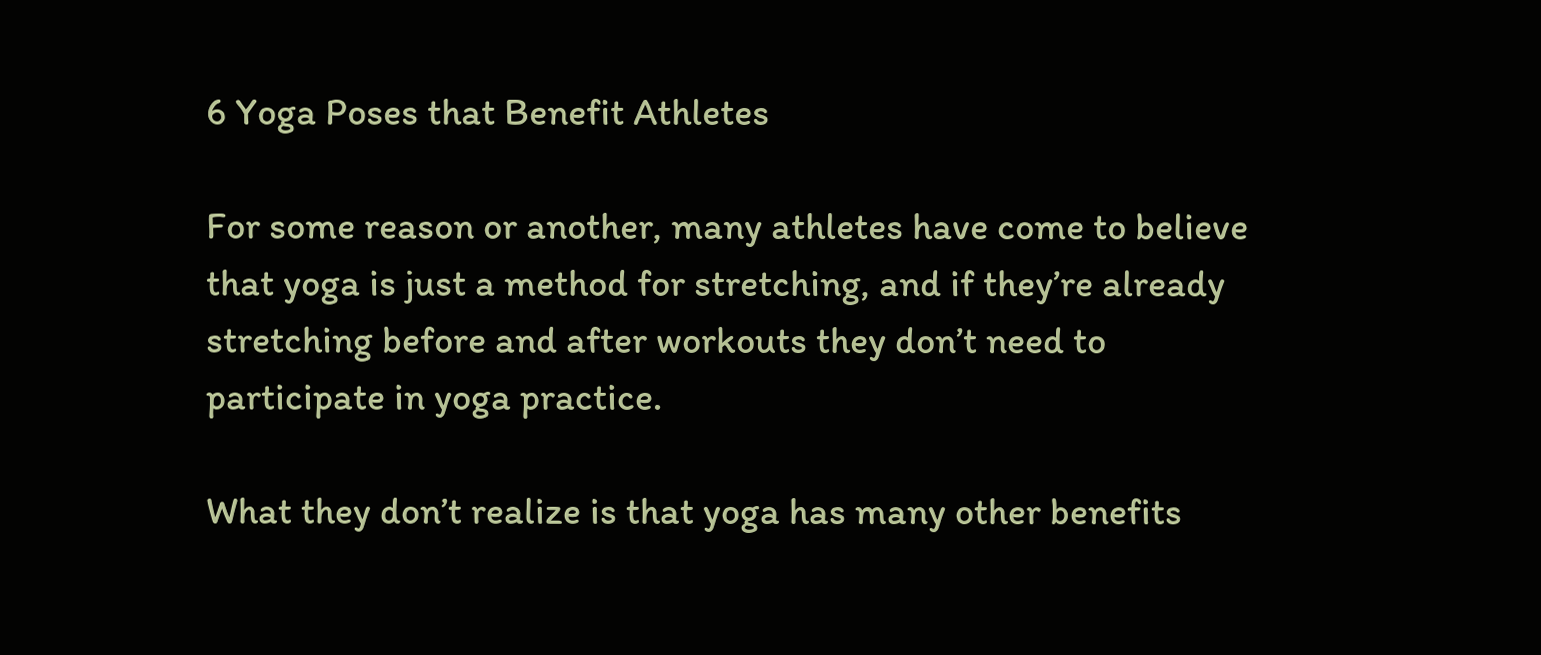6 Yoga Poses that Benefit Athletes

For some reason or another, many athletes have come to believe that yoga is just a method for stretching, and if they’re already stretching before and after workouts they don’t need to participate in yoga practice.

What they don’t realize is that yoga has many other benefits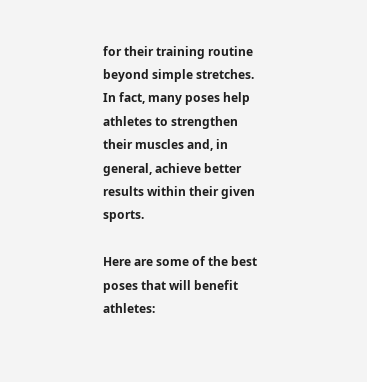for their training routine beyond simple stretches. In fact, many poses help athletes to strengthen their muscles and, in general, achieve better results within their given sports.

Here are some of the best poses that will benefit athletes: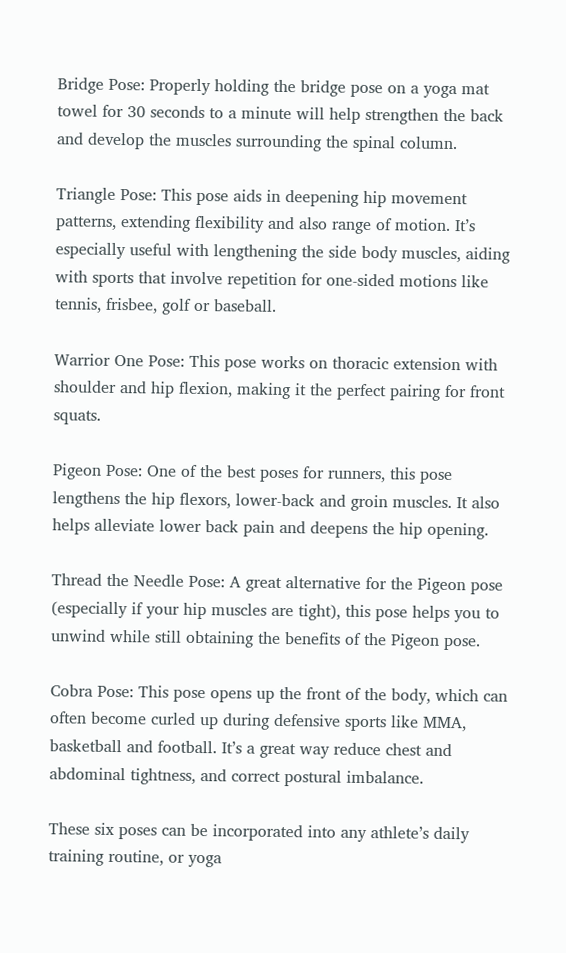Bridge Pose: Properly holding the bridge pose on a yoga mat towel for 30 seconds to a minute will help strengthen the back and develop the muscles surrounding the spinal column.

Triangle Pose: This pose aids in deepening hip movement patterns, extending flexibility and also range of motion. It’s especially useful with lengthening the side body muscles, aiding with sports that involve repetition for one-sided motions like tennis, frisbee, golf or baseball.

Warrior One Pose: This pose works on thoracic extension with shoulder and hip flexion, making it the perfect pairing for front squats.

Pigeon Pose: One of the best poses for runners, this pose lengthens the hip flexors, lower-back and groin muscles. It also helps alleviate lower back pain and deepens the hip opening.

Thread the Needle Pose: A great alternative for the Pigeon pose (especially if your hip muscles are tight), this pose helps you to unwind while still obtaining the benefits of the Pigeon pose.

Cobra Pose: This pose opens up the front of the body, which can often become curled up during defensive sports like MMA, basketball and football. It’s a great way reduce chest and abdominal tightness, and correct postural imbalance.

These six poses can be incorporated into any athlete’s daily training routine, or yoga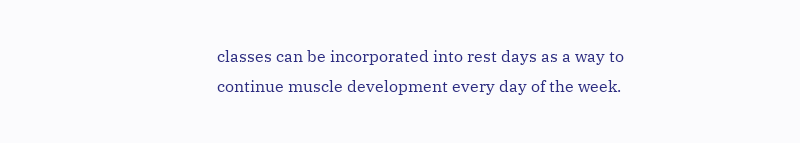classes can be incorporated into rest days as a way to continue muscle development every day of the week.